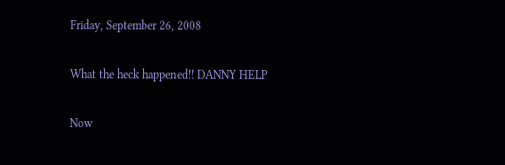Friday, September 26, 2008

What the heck happened!! DANNY HELP

Now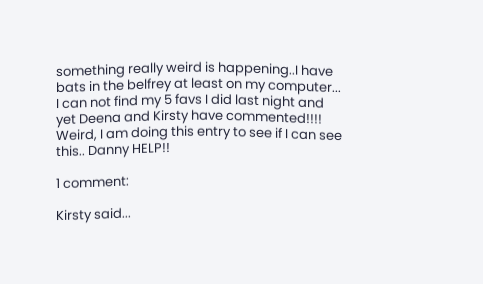something really weird is happening..I have bats in the belfrey at least on my computer... I can not find my 5 favs I did last night and yet Deena and Kirsty have commented!!!! Weird, I am doing this entry to see if I can see this.. Danny HELP!!

1 comment:

Kirsty said...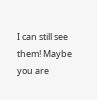I can still see them! Maybe you are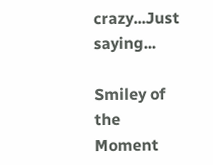crazy...Just saying...

Smiley of the Moment